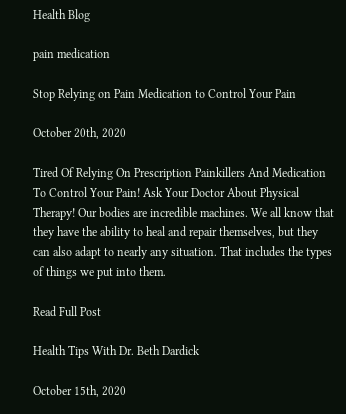Health Blog

pain medication

Stop Relying on Pain Medication to Control Your Pain

October 20th, 2020

Tired Of Relying On Prescription Painkillers And Medication To Control Your Pain! Ask Your Doctor About Physical Therapy! Our bodies are incredible machines. We all know that they have the ability to heal and repair themselves, but they can also adapt to nearly any situation. That includes the types of things we put into them.

Read Full Post

Health Tips With Dr. Beth Dardick

October 15th, 2020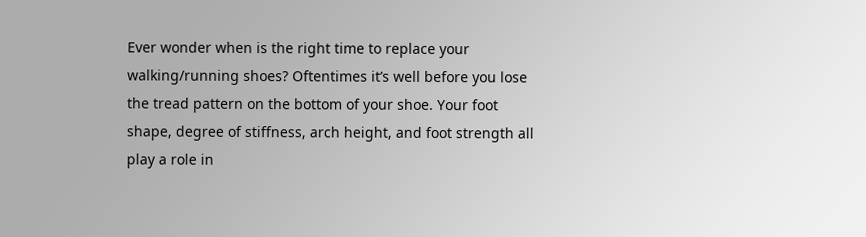Ever wonder when is the right time to replace your walking/running shoes? Oftentimes it’s well before you lose the tread pattern on the bottom of your shoe. Your foot shape, degree of stiffness, arch height, and foot strength all play a role in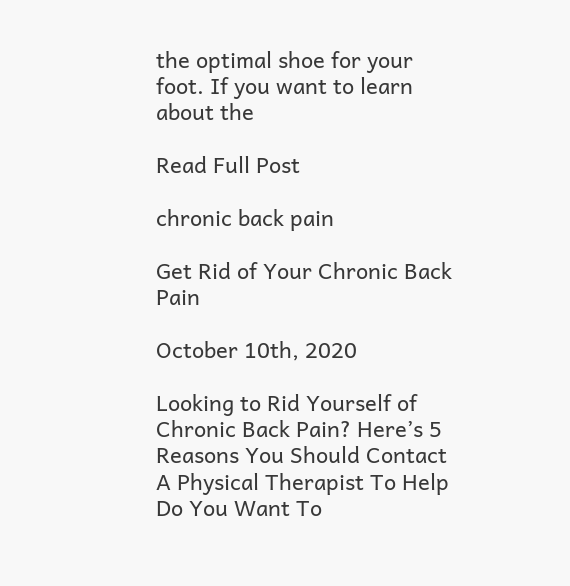the optimal shoe for your foot. If you want to learn about the

Read Full Post

chronic back pain

Get Rid of Your Chronic Back Pain

October 10th, 2020

Looking to Rid Yourself of Chronic Back Pain? Here’s 5 Reasons You Should Contact A Physical Therapist To Help Do You Want To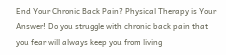End Your Chronic Back Pain? Physical Therapy is Your Answer! Do you struggle with chronic back pain that you fear will always keep you from living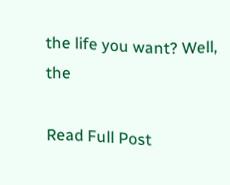the life you want? Well, the

Read Full Post